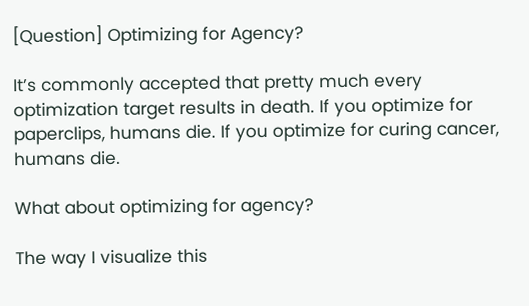[Question] Optimizing for Agency?

It’s commonly accepted that pretty much every optimization target results in death. If you optimize for paperclips, humans die. If you optimize for curing cancer, humans die.

What about optimizing for agency?

The way I visualize this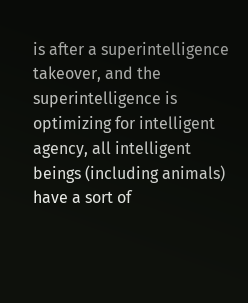is after a superintelligence takeover, and the superintelligence is optimizing for intelligent agency, all intelligent beings (including animals) have a sort of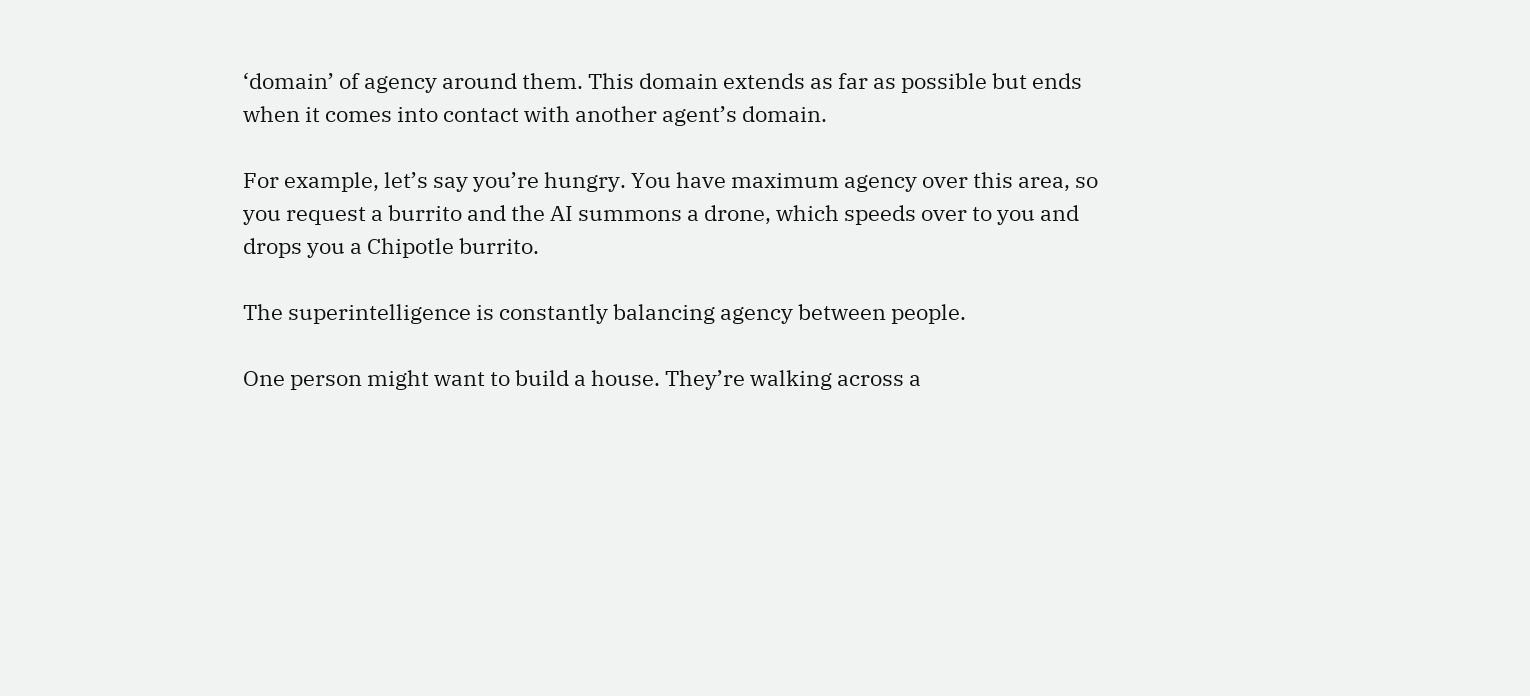‘domain’ of agency around them. This domain extends as far as possible but ends when it comes into contact with another agent’s domain.

For example, let’s say you’re hungry. You have maximum agency over this area, so you request a burrito and the AI summons a drone, which speeds over to you and drops you a Chipotle burrito.

The superintelligence is constantly balancing agency between people.

One person might want to build a house. They’re walking across a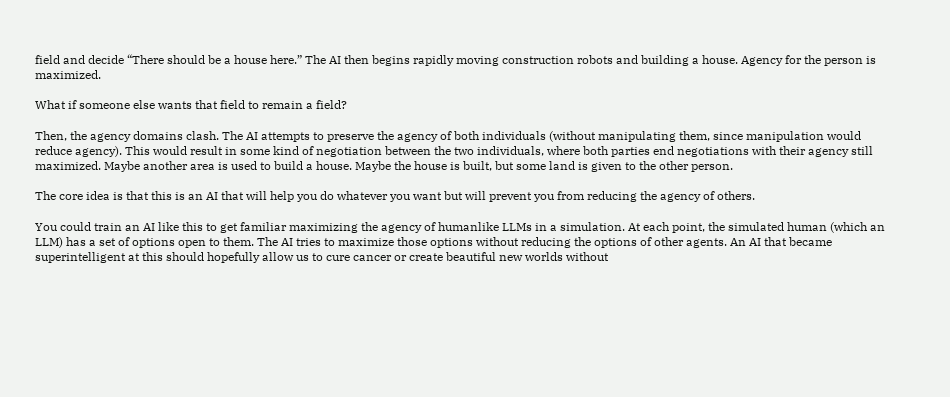field and decide “There should be a house here.” The AI then begins rapidly moving construction robots and building a house. Agency for the person is maximized.

What if someone else wants that field to remain a field?

Then, the agency domains clash. The AI attempts to preserve the agency of both individuals (without manipulating them, since manipulation would reduce agency). This would result in some kind of negotiation between the two individuals, where both parties end negotiations with their agency still maximized. Maybe another area is used to build a house. Maybe the house is built, but some land is given to the other person.

The core idea is that this is an AI that will help you do whatever you want but will prevent you from reducing the agency of others.

You could train an AI like this to get familiar maximizing the agency of humanlike LLMs in a simulation. At each point, the simulated human (which an LLM) has a set of options open to them. The AI tries to maximize those options without reducing the options of other agents. An AI that became superintelligent at this should hopefully allow us to cure cancer or create beautiful new worlds without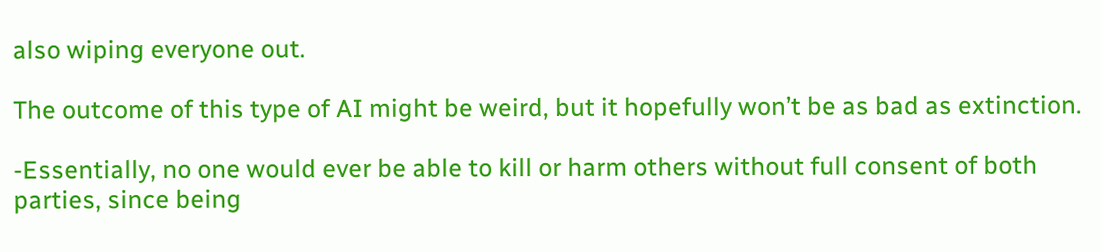also wiping everyone out.

The outcome of this type of AI might be weird, but it hopefully won’t be as bad as extinction.

-Essentially, no one would ever be able to kill or harm others without full consent of both parties, since being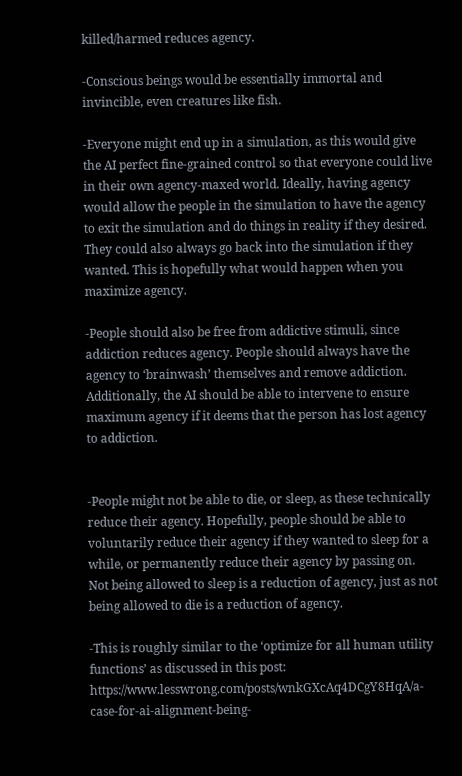killed/harmed reduces agency.

-Conscious beings would be essentially immortal and invincible, even creatures like fish.

-Everyone might end up in a simulation, as this would give the AI perfect fine-grained control so that everyone could live in their own agency-maxed world. Ideally, having agency would allow the people in the simulation to have the agency to exit the simulation and do things in reality if they desired. They could also always go back into the simulation if they wanted. This is hopefully what would happen when you maximize agency.

-People should also be free from addictive stimuli, since addiction reduces agency. People should always have the agency to ‘brainwash’ themselves and remove addiction. Additionally, the AI should be able to intervene to ensure maximum agency if it deems that the person has lost agency to addiction.


-People might not be able to die, or sleep, as these technically reduce their agency. Hopefully, people should be able to voluntarily reduce their agency if they wanted to sleep for a while, or permanently reduce their agency by passing on. Not being allowed to sleep is a reduction of agency, just as not being allowed to die is a reduction of agency.

-This is roughly similar to the ‘optimize for all human utility functions’ as discussed in this post: https://www.lesswrong.com/posts/wnkGXcAq4DCgY8HqA/a-case-for-ai-alignment-being-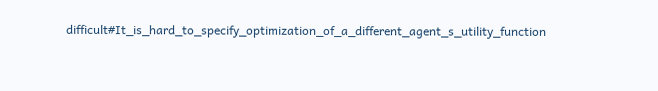difficult#It_is_hard_to_specify_optimization_of_a_different_agent_s_utility_function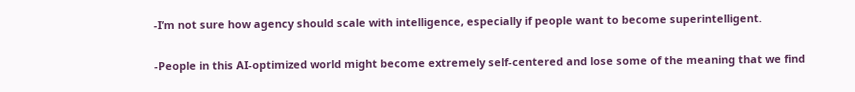-I’m not sure how agency should scale with intelligence, especially if people want to become superintelligent.

-People in this AI-optimized world might become extremely self-centered and lose some of the meaning that we find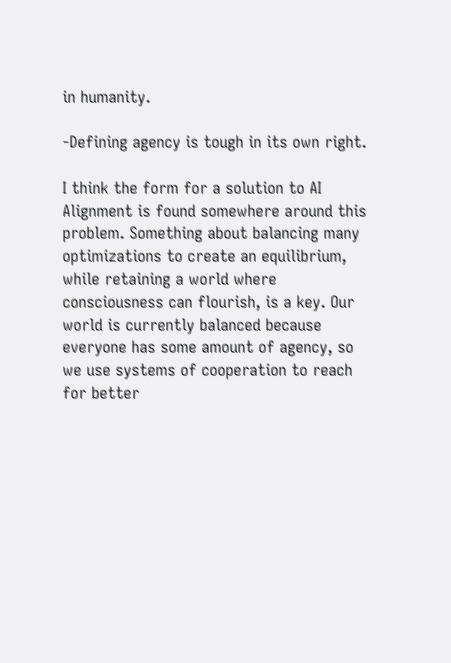in humanity.

-Defining agency is tough in its own right.

I think the form for a solution to AI Alignment is found somewhere around this problem. Something about balancing many optimizations to create an equilibrium, while retaining a world where consciousness can flourish, is a key. Our world is currently balanced because everyone has some amount of agency, so we use systems of cooperation to reach for better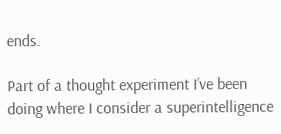ends.

Part of a thought experiment I’ve been doing where I consider a superintelligence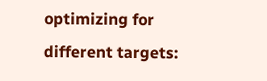optimizing for different targets: